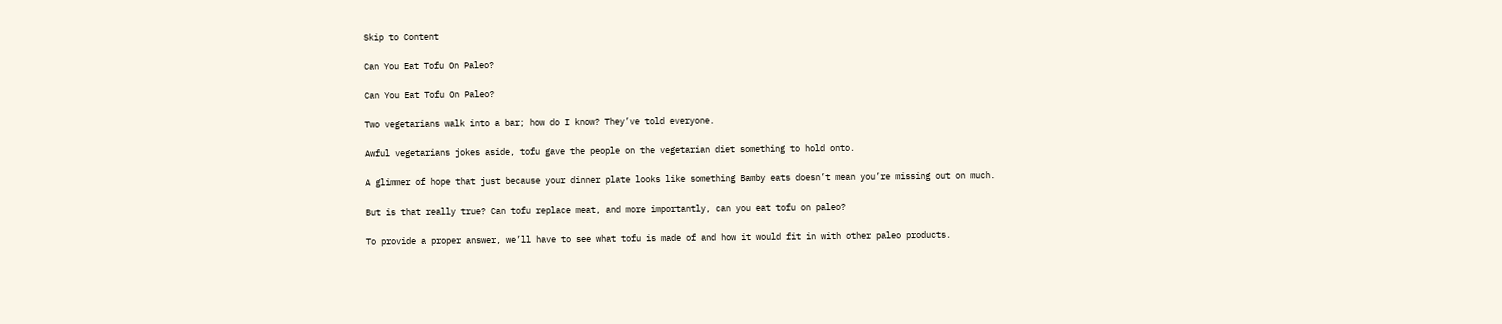Skip to Content

Can You Eat Tofu On Paleo?

Can You Eat Tofu On Paleo?

Two vegetarians walk into a bar; how do I know? They’ve told everyone.

Awful vegetarians jokes aside, tofu gave the people on the vegetarian diet something to hold onto.

A glimmer of hope that just because your dinner plate looks like something Bamby eats doesn’t mean you’re missing out on much.

But is that really true? Can tofu replace meat, and more importantly, can you eat tofu on paleo?

To provide a proper answer, we’ll have to see what tofu is made of and how it would fit in with other paleo products.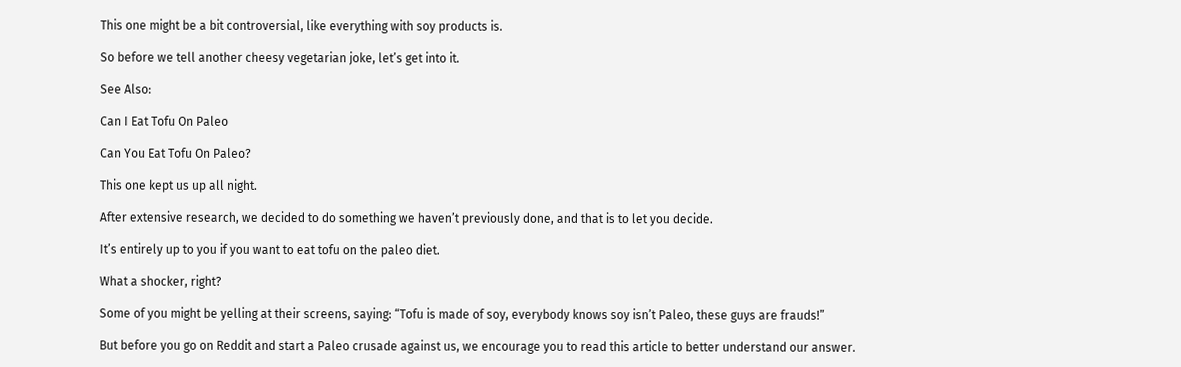This one might be a bit controversial, like everything with soy products is.

So before we tell another cheesy vegetarian joke, let’s get into it.

See Also:

Can I Eat Tofu On Paleo

Can You Eat Tofu On Paleo?

This one kept us up all night.

After extensive research, we decided to do something we haven’t previously done, and that is to let you decide.

It’s entirely up to you if you want to eat tofu on the paleo diet.

What a shocker, right?

Some of you might be yelling at their screens, saying: “Tofu is made of soy, everybody knows soy isn’t Paleo, these guys are frauds!”

But before you go on Reddit and start a Paleo crusade against us, we encourage you to read this article to better understand our answer.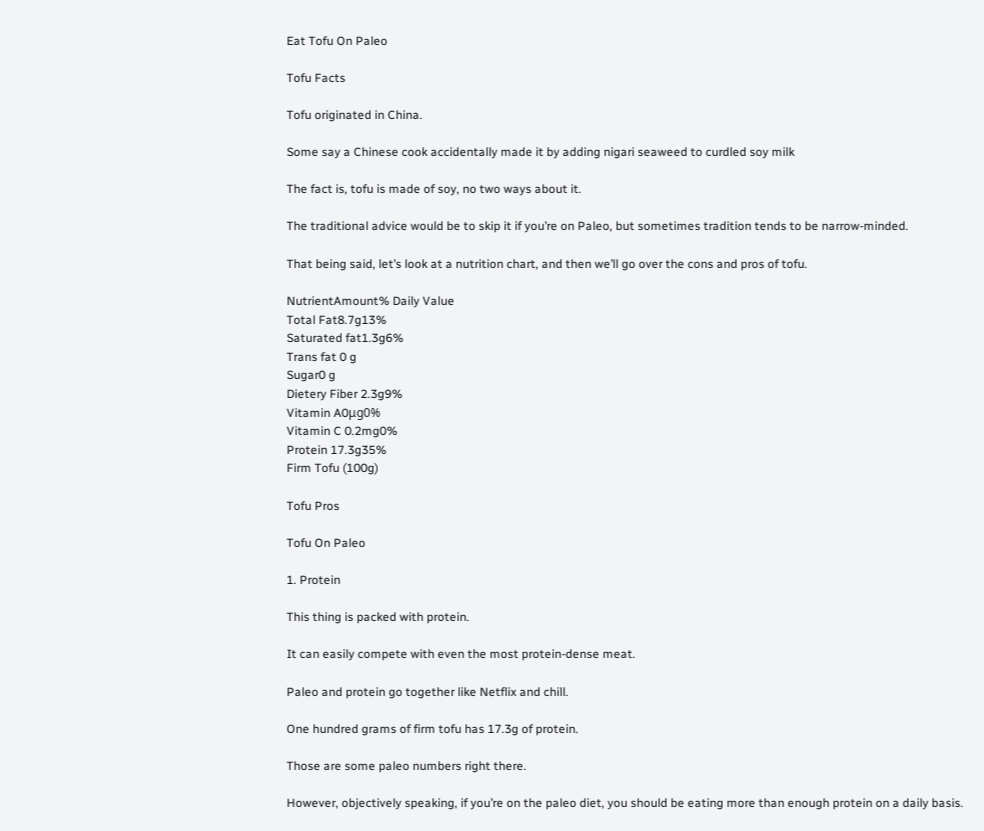Eat Tofu On Paleo

Tofu Facts

Tofu originated in China.

Some say a Chinese cook accidentally made it by adding nigari seaweed to curdled soy milk

The fact is, tofu is made of soy, no two ways about it.

The traditional advice would be to skip it if you’re on Paleo, but sometimes tradition tends to be narrow-minded.

That being said, let’s look at a nutrition chart, and then we’ll go over the cons and pros of tofu.

NutrientAmount% Daily Value
Total Fat8.7g13%
Saturated fat1.3g6%
Trans fat 0 g
Sugar0 g
Dietery Fiber 2.3g9%
Vitamin A0μg0%
Vitamin C 0.2mg0%
Protein 17.3g35%
Firm Tofu (100g)

Tofu Pros

Tofu On Paleo

1. Protein

This thing is packed with protein.

It can easily compete with even the most protein-dense meat.

Paleo and protein go together like Netflix and chill.

One hundred grams of firm tofu has 17.3g of protein.

Those are some paleo numbers right there.

However, objectively speaking, if you’re on the paleo diet, you should be eating more than enough protein on a daily basis.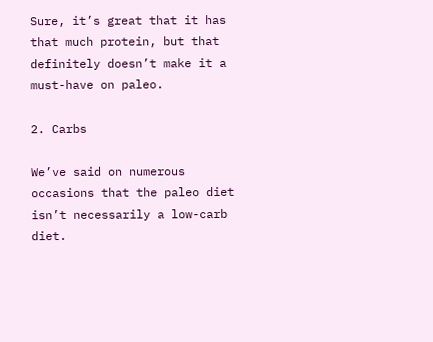Sure, it’s great that it has that much protein, but that definitely doesn’t make it a must-have on paleo.

2. Carbs

We’ve said on numerous occasions that the paleo diet isn’t necessarily a low-carb diet.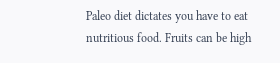Paleo diet dictates you have to eat nutritious food. Fruits can be high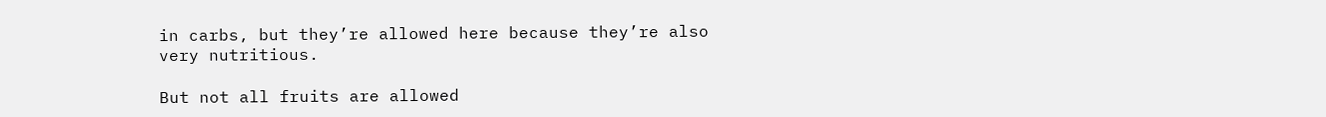in carbs, but they’re allowed here because they’re also very nutritious.

But not all fruits are allowed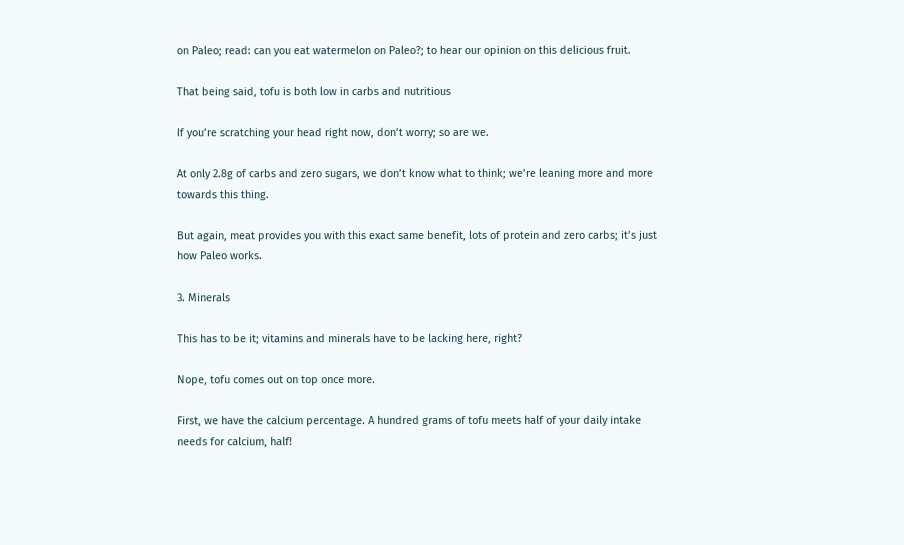on Paleo; read: can you eat watermelon on Paleo?; to hear our opinion on this delicious fruit.

That being said, tofu is both low in carbs and nutritious

If you’re scratching your head right now, don’t worry; so are we.

At only 2.8g of carbs and zero sugars, we don’t know what to think; we’re leaning more and more towards this thing.

But again, meat provides you with this exact same benefit, lots of protein and zero carbs; it’s just how Paleo works.

3. Minerals

This has to be it; vitamins and minerals have to be lacking here, right?

Nope, tofu comes out on top once more.

First, we have the calcium percentage. A hundred grams of tofu meets half of your daily intake needs for calcium, half!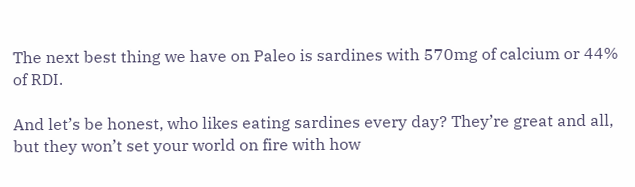The next best thing we have on Paleo is sardines with 570mg of calcium or 44% of RDI.

And let’s be honest, who likes eating sardines every day? They’re great and all, but they won’t set your world on fire with how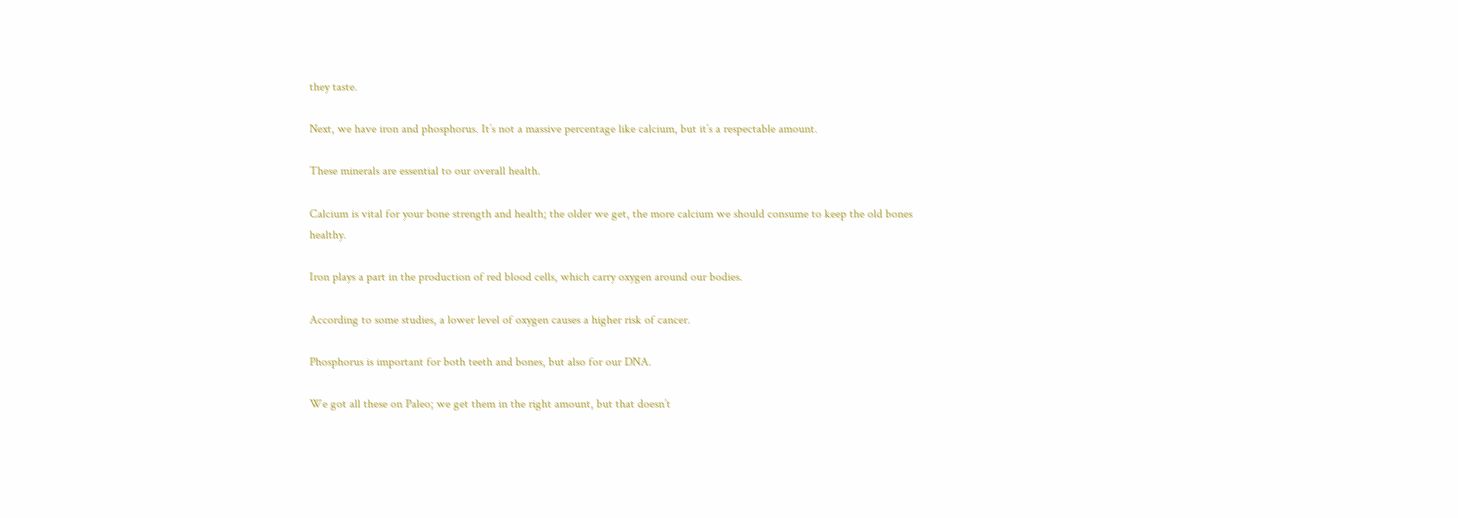they taste.

Next, we have iron and phosphorus. It’s not a massive percentage like calcium, but it’s a respectable amount.

These minerals are essential to our overall health.

Calcium is vital for your bone strength and health; the older we get, the more calcium we should consume to keep the old bones healthy.

Iron plays a part in the production of red blood cells, which carry oxygen around our bodies.

According to some studies, a lower level of oxygen causes a higher risk of cancer.

Phosphorus is important for both teeth and bones, but also for our DNA.

We got all these on Paleo; we get them in the right amount, but that doesn’t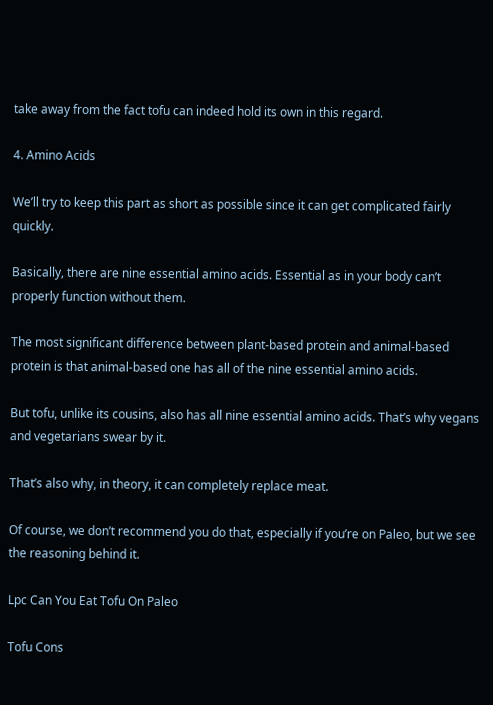take away from the fact tofu can indeed hold its own in this regard.

4. Amino Acids

We’ll try to keep this part as short as possible since it can get complicated fairly quickly.

Basically, there are nine essential amino acids. Essential as in your body can’t properly function without them.

The most significant difference between plant-based protein and animal-based protein is that animal-based one has all of the nine essential amino acids.

But tofu, unlike its cousins, also has all nine essential amino acids. That’s why vegans and vegetarians swear by it.

That’s also why, in theory, it can completely replace meat.

Of course, we don’t recommend you do that, especially if you’re on Paleo, but we see the reasoning behind it.

Lpc Can You Eat Tofu On Paleo

Tofu Cons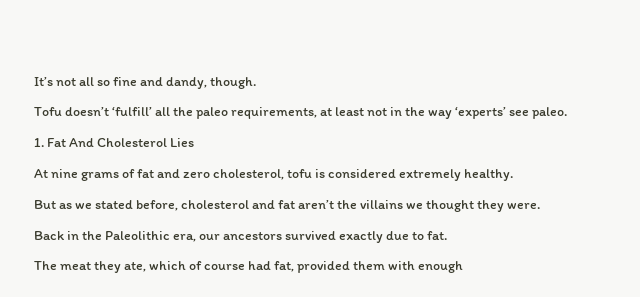It’s not all so fine and dandy, though.

Tofu doesn’t ‘fulfill’ all the paleo requirements, at least not in the way ‘experts’ see paleo.

1. Fat And Cholesterol Lies

At nine grams of fat and zero cholesterol, tofu is considered extremely healthy.

But as we stated before, cholesterol and fat aren’t the villains we thought they were.

Back in the Paleolithic era, our ancestors survived exactly due to fat.

The meat they ate, which of course had fat, provided them with enough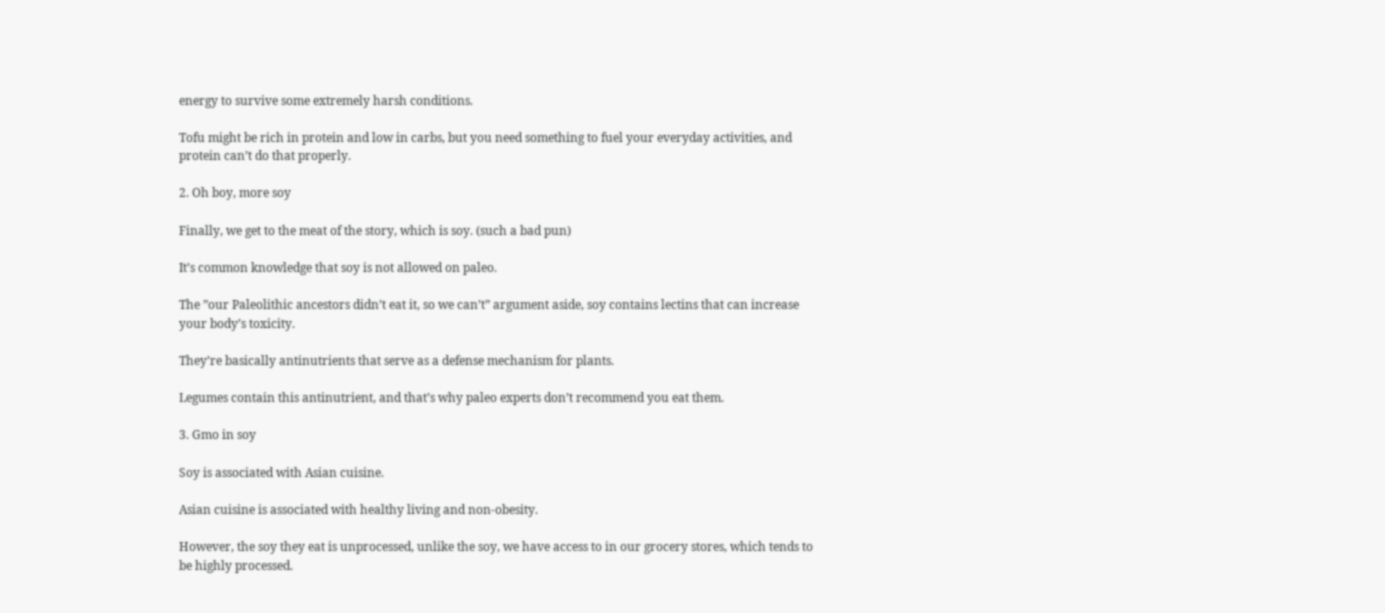energy to survive some extremely harsh conditions.

Tofu might be rich in protein and low in carbs, but you need something to fuel your everyday activities, and protein can’t do that properly.

2. Oh boy, more soy

Finally, we get to the meat of the story, which is soy. (such a bad pun)

It’s common knowledge that soy is not allowed on paleo.

The ”our Paleolithic ancestors didn’t eat it, so we can’t” argument aside, soy contains lectins that can increase your body’s toxicity.

They’re basically antinutrients that serve as a defense mechanism for plants.

Legumes contain this antinutrient, and that’s why paleo experts don’t recommend you eat them.

3. Gmo in soy

Soy is associated with Asian cuisine.

Asian cuisine is associated with healthy living and non-obesity.

However, the soy they eat is unprocessed, unlike the soy, we have access to in our grocery stores, which tends to be highly processed.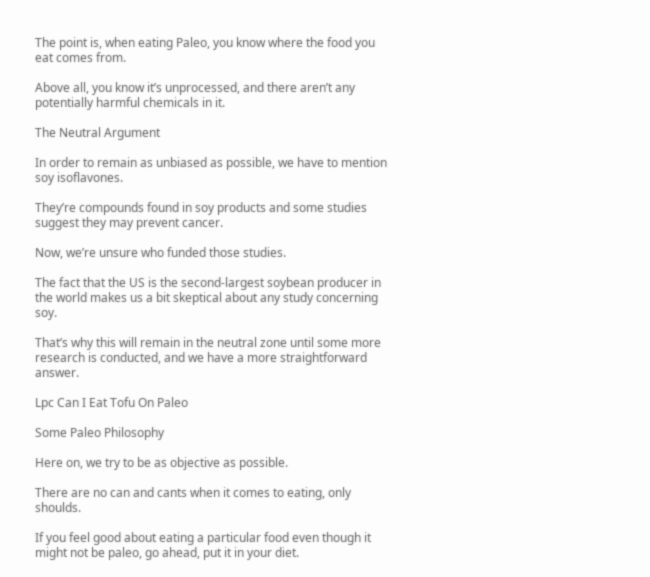The point is, when eating Paleo, you know where the food you eat comes from.

Above all, you know it’s unprocessed, and there aren’t any potentially harmful chemicals in it.

The Neutral Argument

In order to remain as unbiased as possible, we have to mention soy isoflavones.

They’re compounds found in soy products and some studies suggest they may prevent cancer.

Now, we’re unsure who funded those studies.

The fact that the US is the second-largest soybean producer in the world makes us a bit skeptical about any study concerning soy.

That’s why this will remain in the neutral zone until some more research is conducted, and we have a more straightforward answer.

Lpc Can I Eat Tofu On Paleo

Some Paleo Philosophy

Here on, we try to be as objective as possible.

There are no can and cants when it comes to eating, only shoulds.

If you feel good about eating a particular food even though it might not be paleo, go ahead, put it in your diet.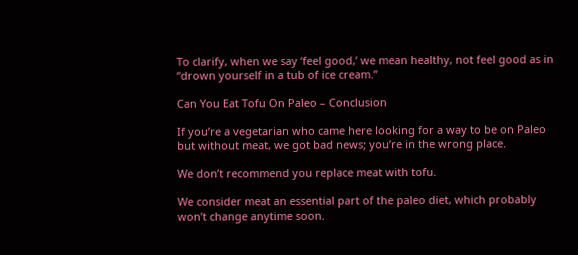To clarify, when we say ‘feel good,’ we mean healthy, not feel good as in “drown yourself in a tub of ice cream.”

Can You Eat Tofu On Paleo – Conclusion

If you’re a vegetarian who came here looking for a way to be on Paleo but without meat, we got bad news; you’re in the wrong place.

We don’t recommend you replace meat with tofu.

We consider meat an essential part of the paleo diet, which probably won’t change anytime soon.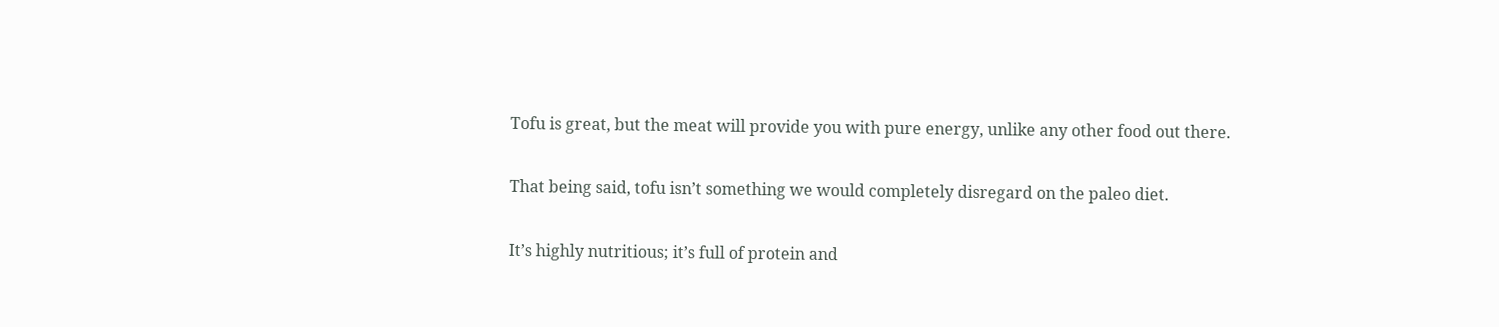Tofu is great, but the meat will provide you with pure energy, unlike any other food out there.

That being said, tofu isn’t something we would completely disregard on the paleo diet.

It’s highly nutritious; it’s full of protein and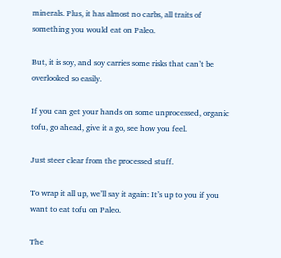minerals. Plus, it has almost no carbs, all traits of something you would eat on Paleo.

But, it is soy, and soy carries some risks that can’t be overlooked so easily.

If you can get your hands on some unprocessed, organic tofu, go ahead, give it a go, see how you feel.

Just steer clear from the processed stuff.

To wrap it all up, we’ll say it again: It’s up to you if you want to eat tofu on Paleo.

The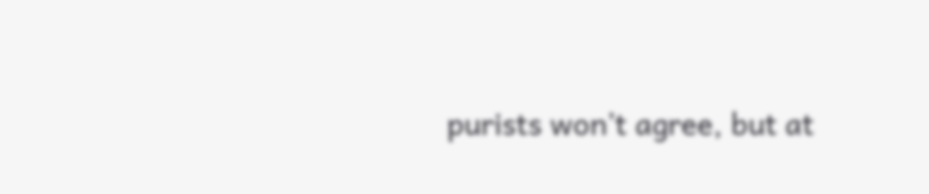purists won’t agree, but at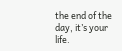the end of the day, it’s your life.